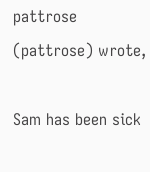pattrose (pattrose) wrote,

Sam has been sick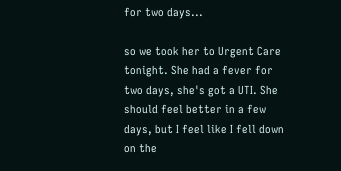for two days...

so we took her to Urgent Care tonight. She had a fever for two days, she's got a UTI. She should feel better in a few days, but I feel like I fell down on the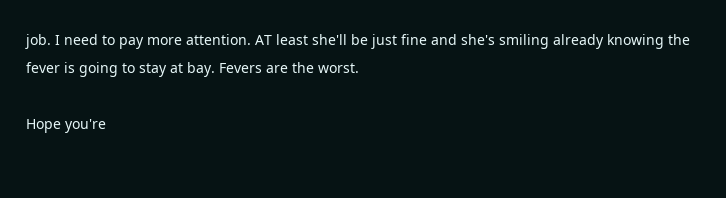job. I need to pay more attention. AT least she'll be just fine and she's smiling already knowing the fever is going to stay at bay. Fevers are the worst.

Hope you're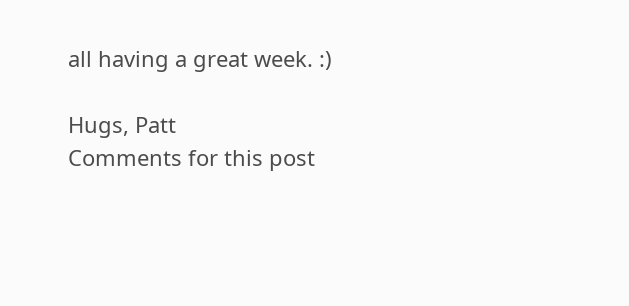all having a great week. :)

Hugs, Patt
Comments for this post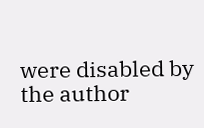were disabled by the author